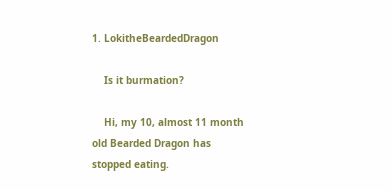1. LokitheBeardedDragon

    Is it burmation?

    Hi, my 10, almost 11 month old Bearded Dragon has stopped eating.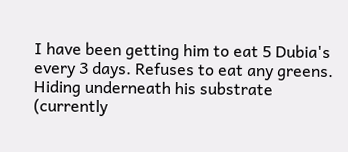I have been getting him to eat 5 Dubia's every 3 days. Refuses to eat any greens. Hiding underneath his substrate (currently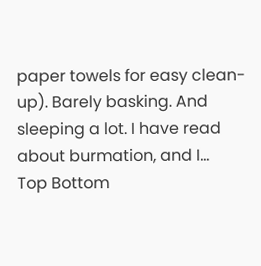paper towels for easy clean-up). Barely basking. And sleeping a lot. I have read about burmation, and I...
Top Bottom